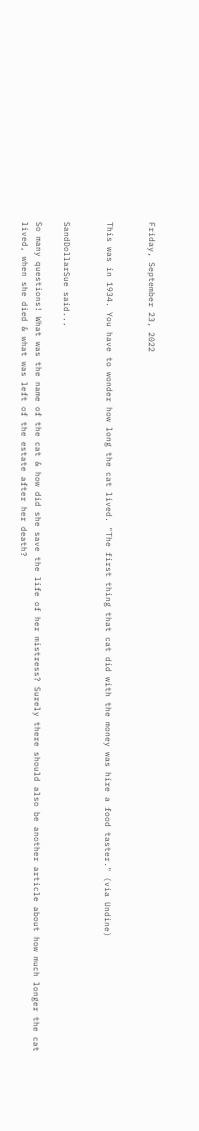Friday, September 23, 2022


This was in 1934. You have to wonder how long the cat lived. "The first thing that cat did with the money was hire a food taster." (via Undine)


SandDollarSue said...

So many questions! What was the name of the cat & how did she save the life of her mistress? Surely there should also be another article about how much longer the cat lived, when she died & what was left of the estate after her death?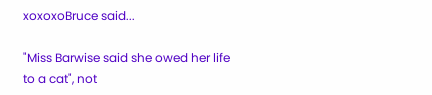xoxoxoBruce said...

"Miss Barwise said she owed her life to a cat", not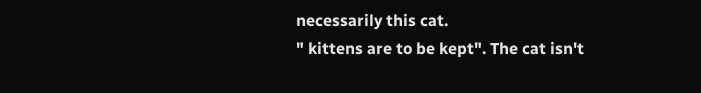necessarily this cat.
" kittens are to be kept". The cat isn't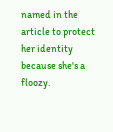named in the article to protect her identity because she's a floozy.